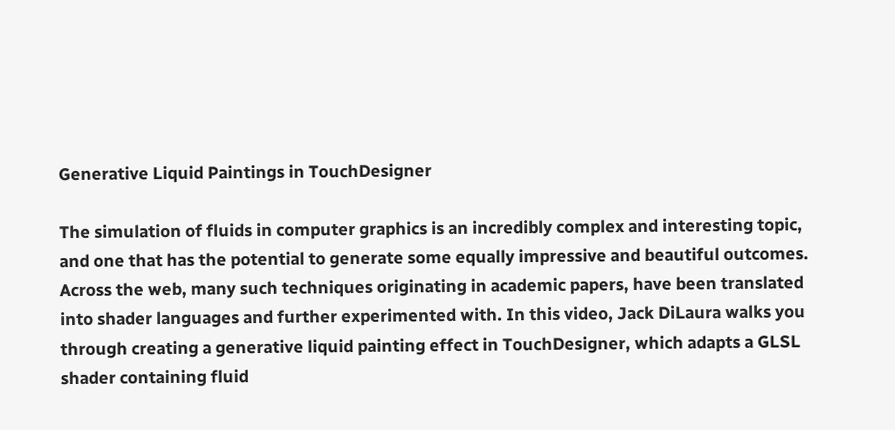Generative Liquid Paintings in TouchDesigner

The simulation of fluids in computer graphics is an incredibly complex and interesting topic, and one that has the potential to generate some equally impressive and beautiful outcomes. Across the web, many such techniques originating in academic papers, have been translated into shader languages and further experimented with. In this video, Jack DiLaura walks you through creating a generative liquid painting effect in TouchDesigner, which adapts a GLSL shader containing fluid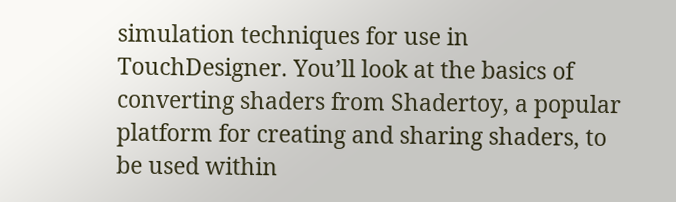simulation techniques for use in TouchDesigner. You’ll look at the basics of converting shaders from Shadertoy, a popular platform for creating and sharing shaders, to be used within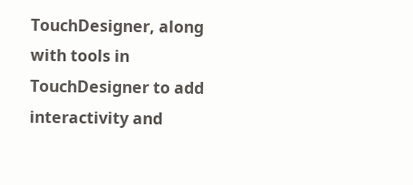TouchDesigner, along with tools in TouchDesigner to add interactivity and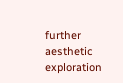further aesthetic exploration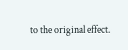to the original effect.